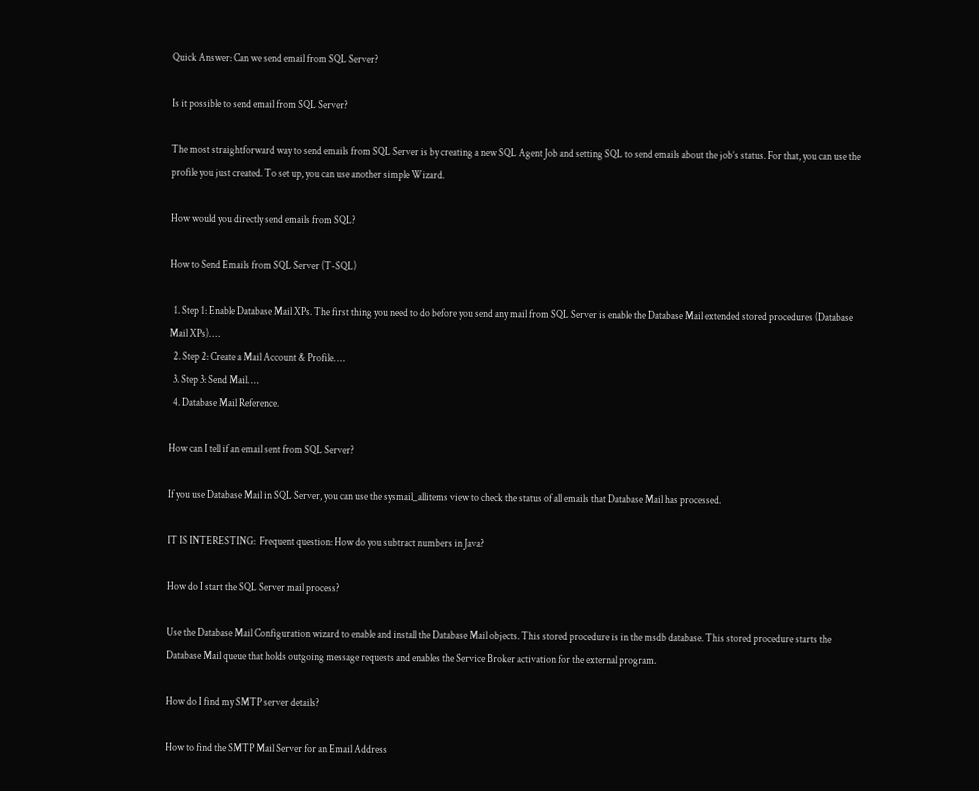Quick Answer: Can we send email from SQL Server?

Is it possible to send email from SQL Server?

The most straightforward way to send emails from SQL Server is by creating a new SQL Agent Job and setting SQL to send emails about the job’s status. For that, you can use the profile you just created. To set up, you can use another simple Wizard.

How would you directly send emails from SQL?

How to Send Emails from SQL Server (T-SQL)

  1. Step 1: Enable Database Mail XPs. The first thing you need to do before you send any mail from SQL Server is enable the Database Mail extended stored procedures (Database Mail XPs). …
  2. Step 2: Create a Mail Account & Profile. …
  3. Step 3: Send Mail. …
  4. Database Mail Reference.

How can I tell if an email sent from SQL Server?

If you use Database Mail in SQL Server, you can use the sysmail_allitems view to check the status of all emails that Database Mail has processed.

IT IS INTERESTING:  Frequent question: How do you subtract numbers in Java?

How do I start the SQL Server mail process?

Use the Database Mail Configuration wizard to enable and install the Database Mail objects. This stored procedure is in the msdb database. This stored procedure starts the Database Mail queue that holds outgoing message requests and enables the Service Broker activation for the external program.

How do I find my SMTP server details?

How to find the SMTP Mail Server for an Email Address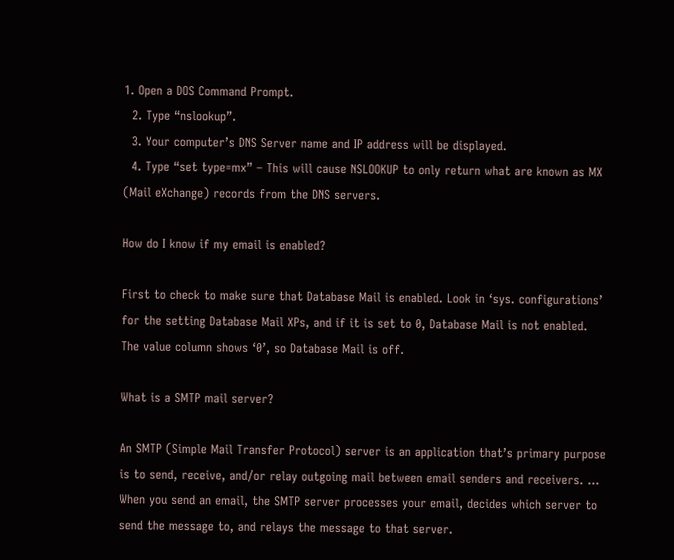1. Open a DOS Command Prompt.
  2. Type “nslookup”.
  3. Your computer’s DNS Server name and IP address will be displayed.
  4. Type “set type=mx” – This will cause NSLOOKUP to only return what are known as MX (Mail eXchange) records from the DNS servers.

How do I know if my email is enabled?

First to check to make sure that Database Mail is enabled. Look in ‘sys. configurations’ for the setting Database Mail XPs, and if it is set to 0, Database Mail is not enabled. The value column shows ‘0’, so Database Mail is off.

What is a SMTP mail server?

An SMTP (Simple Mail Transfer Protocol) server is an application that’s primary purpose is to send, receive, and/or relay outgoing mail between email senders and receivers. … When you send an email, the SMTP server processes your email, decides which server to send the message to, and relays the message to that server.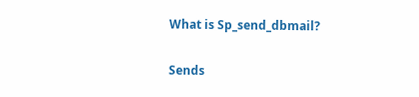What is Sp_send_dbmail?

Sends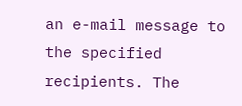an e-mail message to the specified recipients. The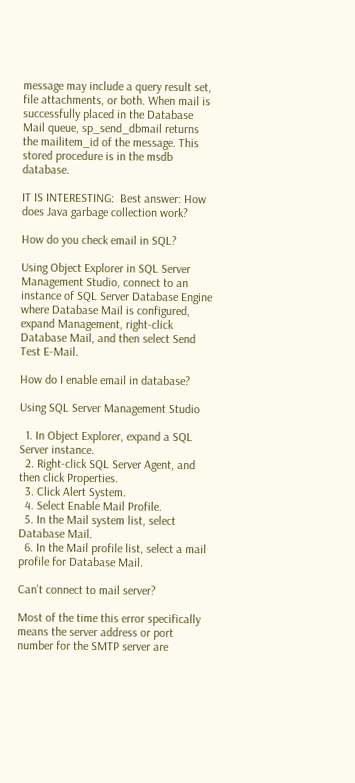message may include a query result set, file attachments, or both. When mail is successfully placed in the Database Mail queue, sp_send_dbmail returns the mailitem_id of the message. This stored procedure is in the msdb database.

IT IS INTERESTING:  Best answer: How does Java garbage collection work?

How do you check email in SQL?

Using Object Explorer in SQL Server Management Studio, connect to an instance of SQL Server Database Engine where Database Mail is configured, expand Management, right-click Database Mail, and then select Send Test E-Mail.

How do I enable email in database?

Using SQL Server Management Studio

  1. In Object Explorer, expand a SQL Server instance.
  2. Right-click SQL Server Agent, and then click Properties.
  3. Click Alert System.
  4. Select Enable Mail Profile.
  5. In the Mail system list, select Database Mail.
  6. In the Mail profile list, select a mail profile for Database Mail.

Can’t connect to mail server?

Most of the time this error specifically means the server address or port number for the SMTP server are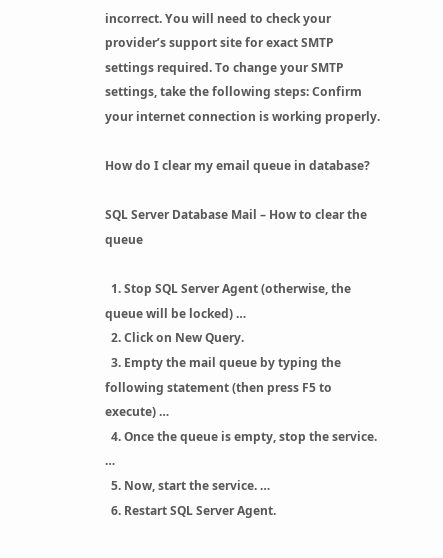incorrect. You will need to check your provider’s support site for exact SMTP settings required. To change your SMTP settings, take the following steps: Confirm your internet connection is working properly.

How do I clear my email queue in database?

SQL Server Database Mail – How to clear the queue

  1. Stop SQL Server Agent (otherwise, the queue will be locked) …
  2. Click on New Query.
  3. Empty the mail queue by typing the following statement (then press F5 to execute) …
  4. Once the queue is empty, stop the service. …
  5. Now, start the service. …
  6. Restart SQL Server Agent.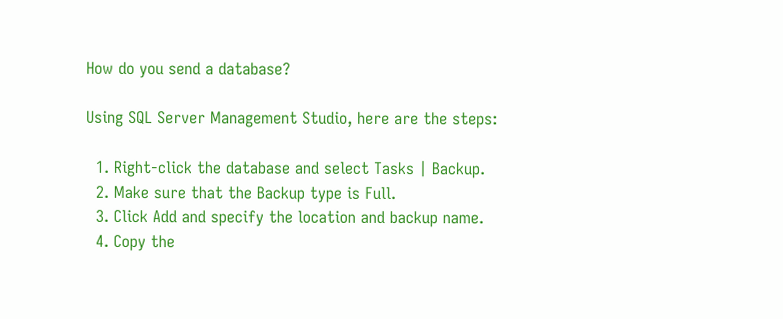How do you send a database?

Using SQL Server Management Studio, here are the steps:

  1. Right-click the database and select Tasks | Backup.
  2. Make sure that the Backup type is Full.
  3. Click Add and specify the location and backup name.
  4. Copy the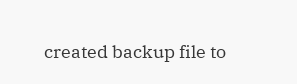created backup file to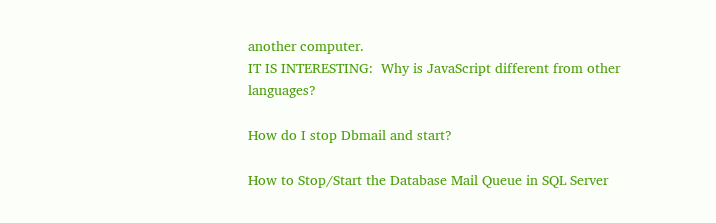another computer.
IT IS INTERESTING:  Why is JavaScript different from other languages?

How do I stop Dbmail and start?

How to Stop/Start the Database Mail Queue in SQL Server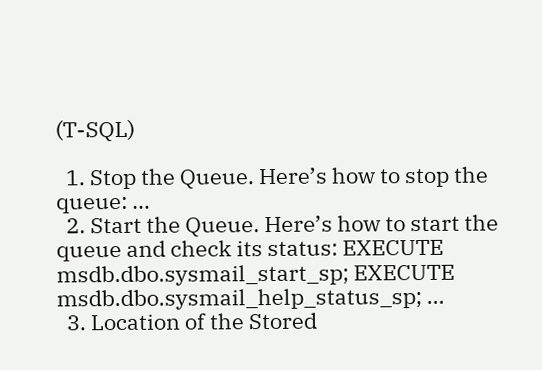(T-SQL)

  1. Stop the Queue. Here’s how to stop the queue: …
  2. Start the Queue. Here’s how to start the queue and check its status: EXECUTE msdb.dbo.sysmail_start_sp; EXECUTE msdb.dbo.sysmail_help_status_sp; …
  3. Location of the Stored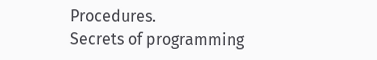Procedures.
Secrets of programming